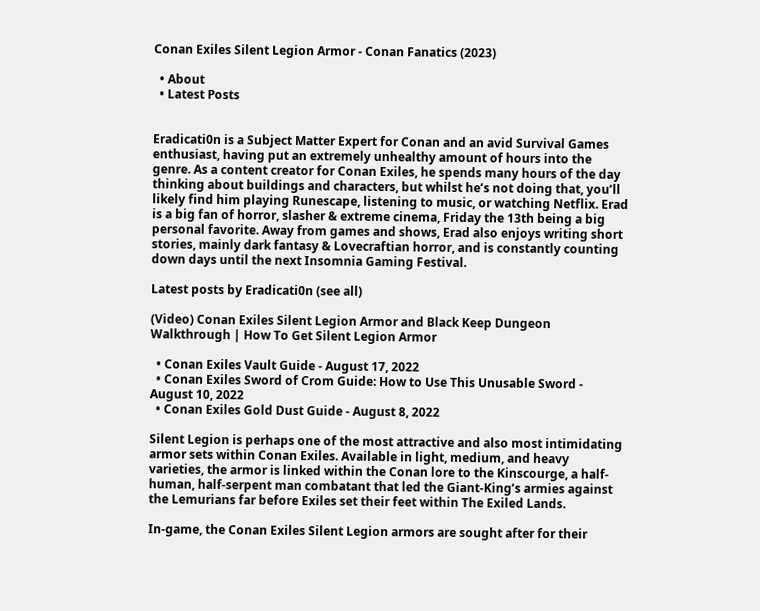Conan Exiles Silent Legion Armor - Conan Fanatics (2023)

  • About
  • Latest Posts


Eradicati0n is a Subject Matter Expert for Conan and an avid Survival Games enthusiast, having put an extremely unhealthy amount of hours into the genre. As a content creator for Conan Exiles, he spends many hours of the day thinking about buildings and characters, but whilst he’s not doing that, you’ll likely find him playing Runescape, listening to music, or watching Netflix. Erad is a big fan of horror, slasher & extreme cinema, Friday the 13th being a big personal favorite. Away from games and shows, Erad also enjoys writing short stories, mainly dark fantasy & Lovecraftian horror, and is constantly counting down days until the next Insomnia Gaming Festival.

Latest posts by Eradicati0n (see all)

(Video) Conan Exiles Silent Legion Armor and Black Keep Dungeon Walkthrough | How To Get Silent Legion Armor

  • Conan Exiles Vault Guide - August 17, 2022
  • Conan Exiles Sword of Crom Guide: How to Use This Unusable Sword - August 10, 2022
  • Conan Exiles Gold Dust Guide - August 8, 2022

Silent Legion is perhaps one of the most attractive and also most intimidating armor sets within Conan Exiles. Available in light, medium, and heavy varieties, the armor is linked within the Conan lore to the Kinscourge, a half-human, half-serpent man combatant that led the Giant-King’s armies against the Lemurians far before Exiles set their feet within The Exiled Lands.

In-game, the Conan Exiles Silent Legion armors are sought after for their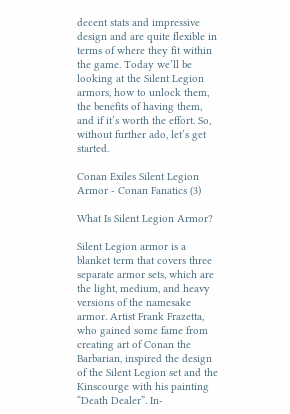decent stats and impressive design and are quite flexible in terms of where they fit within the game. Today we’ll be looking at the Silent Legion armors, how to unlock them, the benefits of having them, and if it’s worth the effort. So, without further ado, let’s get started.

Conan Exiles Silent Legion Armor - Conan Fanatics (3)

What Is Silent Legion Armor?

Silent Legion armor is a blanket term that covers three separate armor sets, which are the light, medium, and heavy versions of the namesake armor. Artist Frank Frazetta, who gained some fame from creating art of Conan the Barbarian, inspired the design of the Silent Legion set and the Kinscourge with his painting “Death Dealer”. In-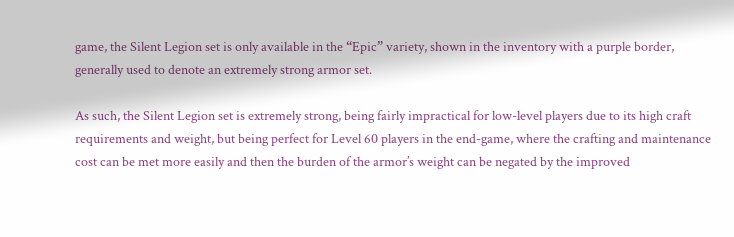game, the Silent Legion set is only available in the “Epic” variety, shown in the inventory with a purple border, generally used to denote an extremely strong armor set.

As such, the Silent Legion set is extremely strong, being fairly impractical for low-level players due to its high craft requirements and weight, but being perfect for Level 60 players in the end-game, where the crafting and maintenance cost can be met more easily and then the burden of the armor’s weight can be negated by the improved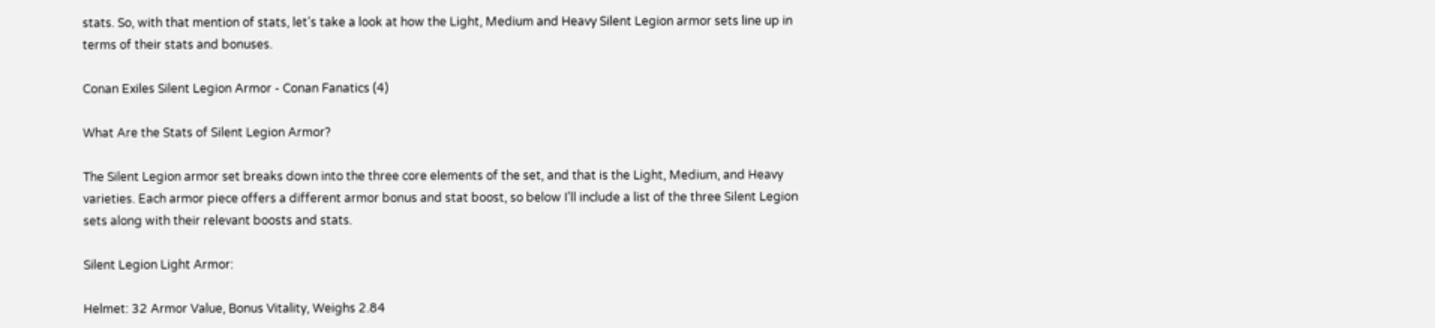stats. So, with that mention of stats, let’s take a look at how the Light, Medium and Heavy Silent Legion armor sets line up in terms of their stats and bonuses.

Conan Exiles Silent Legion Armor - Conan Fanatics (4)

What Are the Stats of Silent Legion Armor?

The Silent Legion armor set breaks down into the three core elements of the set, and that is the Light, Medium, and Heavy varieties. Each armor piece offers a different armor bonus and stat boost, so below I’ll include a list of the three Silent Legion sets along with their relevant boosts and stats.

Silent Legion Light Armor:

Helmet: 32 Armor Value, Bonus Vitality, Weighs 2.84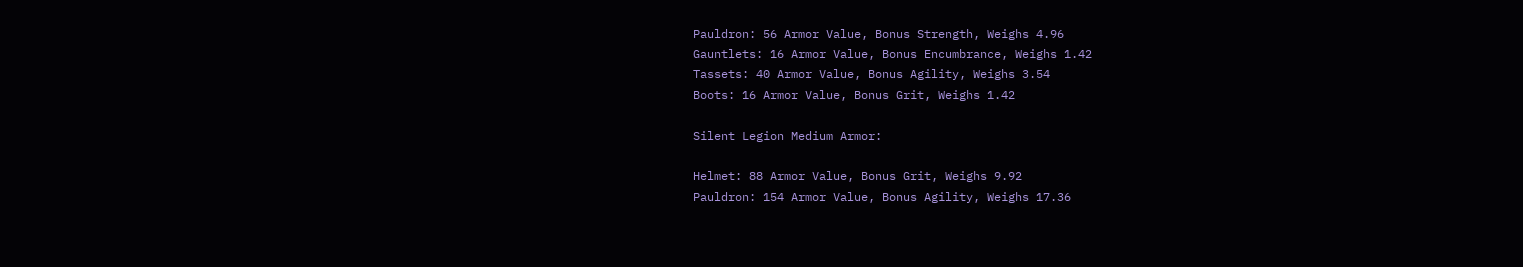Pauldron: 56 Armor Value, Bonus Strength, Weighs 4.96
Gauntlets: 16 Armor Value, Bonus Encumbrance, Weighs 1.42
Tassets: 40 Armor Value, Bonus Agility, Weighs 3.54
Boots: 16 Armor Value, Bonus Grit, Weighs 1.42

Silent Legion Medium Armor:

Helmet: 88 Armor Value, Bonus Grit, Weighs 9.92
Pauldron: 154 Armor Value, Bonus Agility, Weighs 17.36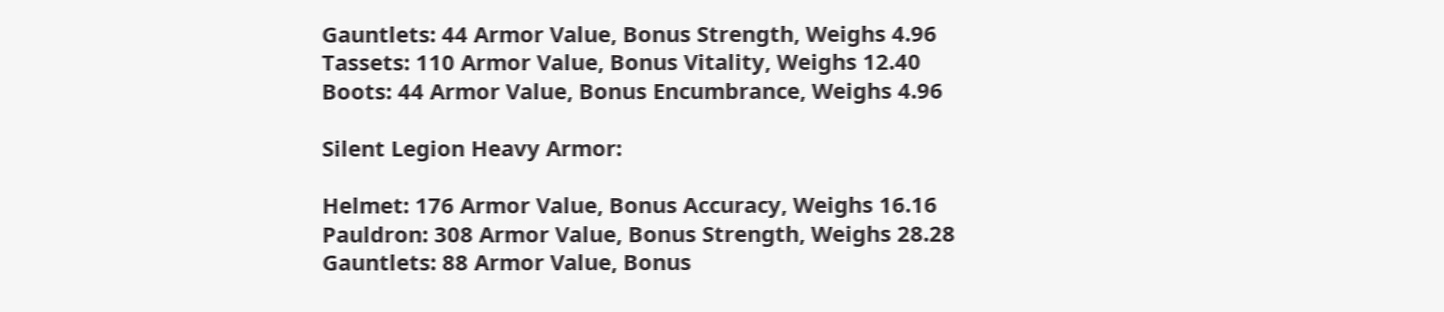Gauntlets: 44 Armor Value, Bonus Strength, Weighs 4.96
Tassets: 110 Armor Value, Bonus Vitality, Weighs 12.40
Boots: 44 Armor Value, Bonus Encumbrance, Weighs 4.96

Silent Legion Heavy Armor:

Helmet: 176 Armor Value, Bonus Accuracy, Weighs 16.16
Pauldron: 308 Armor Value, Bonus Strength, Weighs 28.28
Gauntlets: 88 Armor Value, Bonus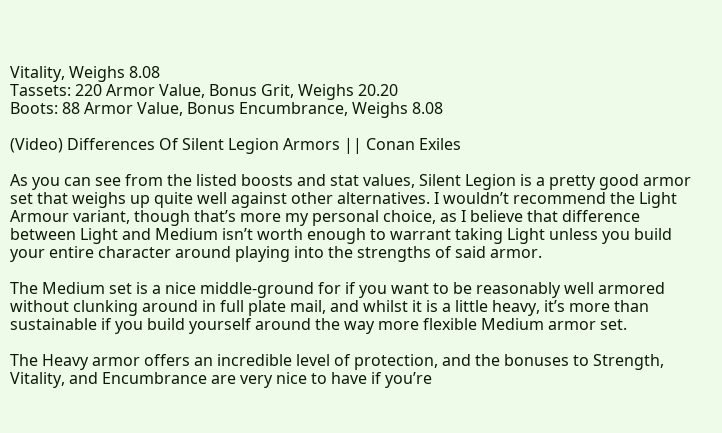Vitality, Weighs 8.08
Tassets: 220 Armor Value, Bonus Grit, Weighs 20.20
Boots: 88 Armor Value, Bonus Encumbrance, Weighs 8.08

(Video) Differences Of Silent Legion Armors || Conan Exiles

As you can see from the listed boosts and stat values, Silent Legion is a pretty good armor set that weighs up quite well against other alternatives. I wouldn’t recommend the Light Armour variant, though that’s more my personal choice, as I believe that difference between Light and Medium isn’t worth enough to warrant taking Light unless you build your entire character around playing into the strengths of said armor.

The Medium set is a nice middle-ground for if you want to be reasonably well armored without clunking around in full plate mail, and whilst it is a little heavy, it’s more than sustainable if you build yourself around the way more flexible Medium armor set.

The Heavy armor offers an incredible level of protection, and the bonuses to Strength, Vitality, and Encumbrance are very nice to have if you’re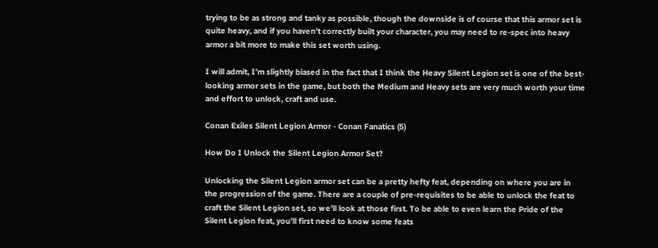trying to be as strong and tanky as possible, though the downside is of course that this armor set is quite heavy, and if you haven’t correctly built your character, you may need to re-spec into heavy armor a bit more to make this set worth using.

I will admit, I’m slightly biased in the fact that I think the Heavy Silent Legion set is one of the best-looking armor sets in the game, but both the Medium and Heavy sets are very much worth your time and effort to unlock, craft and use.

Conan Exiles Silent Legion Armor - Conan Fanatics (5)

How Do I Unlock the Silent Legion Armor Set?

Unlocking the Silent Legion armor set can be a pretty hefty feat, depending on where you are in the progression of the game. There are a couple of pre-requisites to be able to unlock the feat to craft the Silent Legion set, so we’ll look at those first. To be able to even learn the Pride of the Silent Legion feat, you’ll first need to know some feats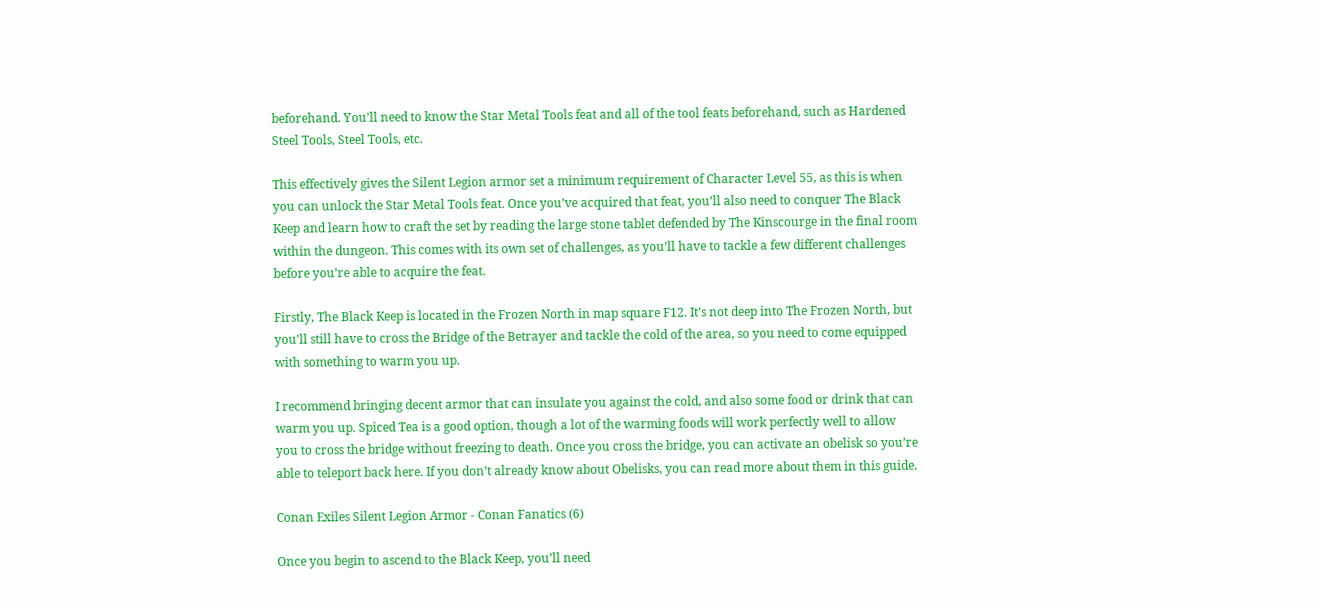beforehand. You’ll need to know the Star Metal Tools feat and all of the tool feats beforehand, such as Hardened Steel Tools, Steel Tools, etc.

This effectively gives the Silent Legion armor set a minimum requirement of Character Level 55, as this is when you can unlock the Star Metal Tools feat. Once you’ve acquired that feat, you’ll also need to conquer The Black Keep and learn how to craft the set by reading the large stone tablet defended by The Kinscourge in the final room within the dungeon. This comes with its own set of challenges, as you’ll have to tackle a few different challenges before you’re able to acquire the feat.

Firstly, The Black Keep is located in the Frozen North in map square F12. It’s not deep into The Frozen North, but you’ll still have to cross the Bridge of the Betrayer and tackle the cold of the area, so you need to come equipped with something to warm you up.

I recommend bringing decent armor that can insulate you against the cold, and also some food or drink that can warm you up. Spiced Tea is a good option, though a lot of the warming foods will work perfectly well to allow you to cross the bridge without freezing to death. Once you cross the bridge, you can activate an obelisk so you’re able to teleport back here. If you don’t already know about Obelisks, you can read more about them in this guide.

Conan Exiles Silent Legion Armor - Conan Fanatics (6)

Once you begin to ascend to the Black Keep, you’ll need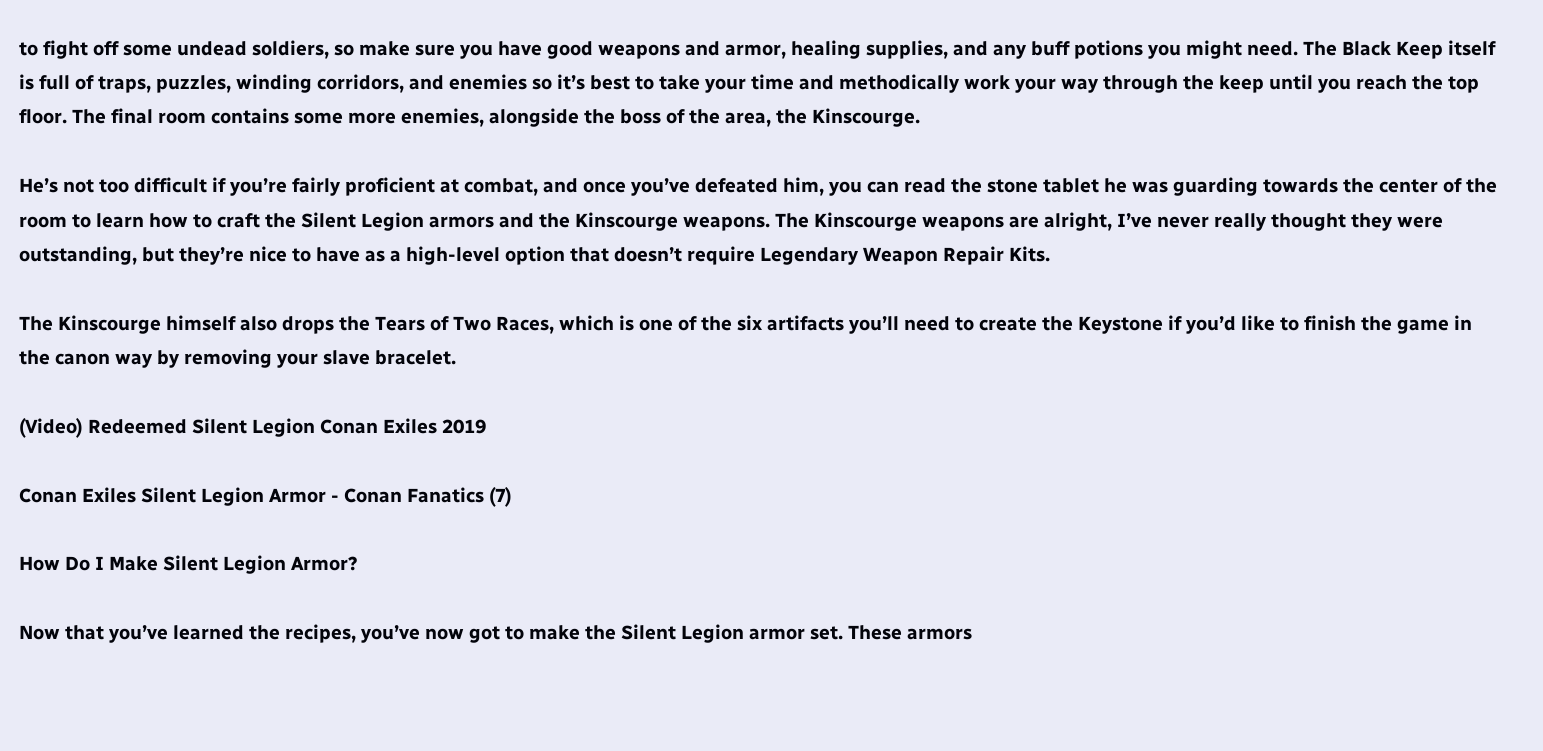to fight off some undead soldiers, so make sure you have good weapons and armor, healing supplies, and any buff potions you might need. The Black Keep itself is full of traps, puzzles, winding corridors, and enemies so it’s best to take your time and methodically work your way through the keep until you reach the top floor. The final room contains some more enemies, alongside the boss of the area, the Kinscourge.

He’s not too difficult if you’re fairly proficient at combat, and once you’ve defeated him, you can read the stone tablet he was guarding towards the center of the room to learn how to craft the Silent Legion armors and the Kinscourge weapons. The Kinscourge weapons are alright, I’ve never really thought they were outstanding, but they’re nice to have as a high-level option that doesn’t require Legendary Weapon Repair Kits.

The Kinscourge himself also drops the Tears of Two Races, which is one of the six artifacts you’ll need to create the Keystone if you’d like to finish the game in the canon way by removing your slave bracelet.

(Video) Redeemed Silent Legion Conan Exiles 2019

Conan Exiles Silent Legion Armor - Conan Fanatics (7)

How Do I Make Silent Legion Armor?

Now that you’ve learned the recipes, you’ve now got to make the Silent Legion armor set. These armors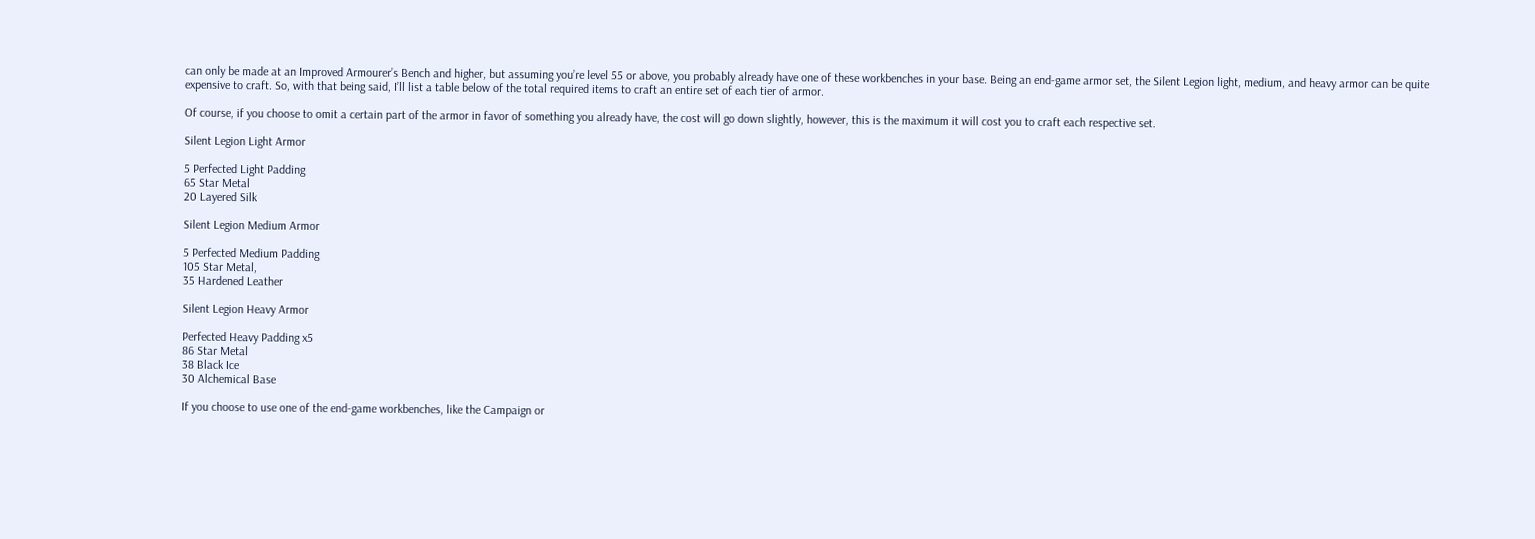can only be made at an Improved Armourer’s Bench and higher, but assuming you’re level 55 or above, you probably already have one of these workbenches in your base. Being an end-game armor set, the Silent Legion light, medium, and heavy armor can be quite expensive to craft. So, with that being said, I’ll list a table below of the total required items to craft an entire set of each tier of armor.

Of course, if you choose to omit a certain part of the armor in favor of something you already have, the cost will go down slightly, however, this is the maximum it will cost you to craft each respective set.

Silent Legion Light Armor

5 Perfected Light Padding
65 Star Metal
20 Layered Silk

Silent Legion Medium Armor

5 Perfected Medium Padding
105 Star Metal,
35 Hardened Leather

Silent Legion Heavy Armor

Perfected Heavy Padding x5
86 Star Metal
38 Black Ice
30 Alchemical Base

If you choose to use one of the end-game workbenches, like the Campaign or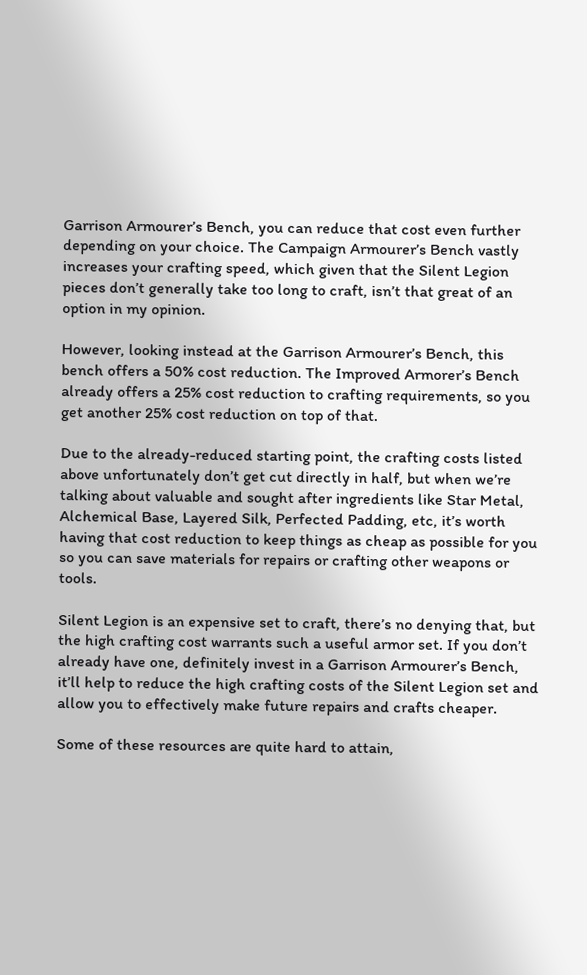Garrison Armourer’s Bench, you can reduce that cost even further depending on your choice. The Campaign Armourer’s Bench vastly increases your crafting speed, which given that the Silent Legion pieces don’t generally take too long to craft, isn’t that great of an option in my opinion.

However, looking instead at the Garrison Armourer’s Bench, this bench offers a 50% cost reduction. The Improved Armorer’s Bench already offers a 25% cost reduction to crafting requirements, so you get another 25% cost reduction on top of that.

Due to the already-reduced starting point, the crafting costs listed above unfortunately don’t get cut directly in half, but when we’re talking about valuable and sought after ingredients like Star Metal, Alchemical Base, Layered Silk, Perfected Padding, etc, it’s worth having that cost reduction to keep things as cheap as possible for you so you can save materials for repairs or crafting other weapons or tools.

Silent Legion is an expensive set to craft, there’s no denying that, but the high crafting cost warrants such a useful armor set. If you don’t already have one, definitely invest in a Garrison Armourer’s Bench, it’ll help to reduce the high crafting costs of the Silent Legion set and allow you to effectively make future repairs and crafts cheaper.

Some of these resources are quite hard to attain,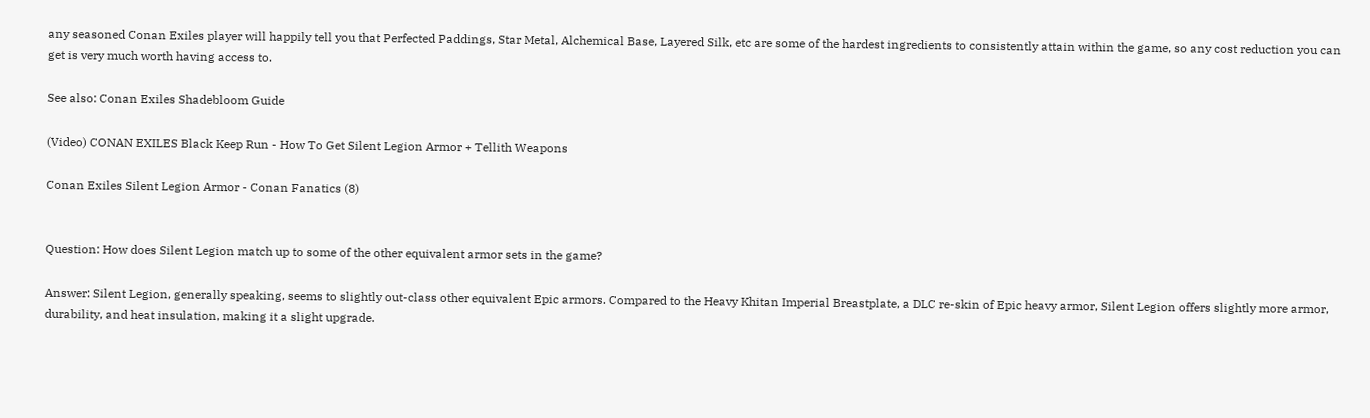any seasoned Conan Exiles player will happily tell you that Perfected Paddings, Star Metal, Alchemical Base, Layered Silk, etc are some of the hardest ingredients to consistently attain within the game, so any cost reduction you can get is very much worth having access to.

See also: Conan Exiles Shadebloom Guide

(Video) CONAN EXILES Black Keep Run - How To Get Silent Legion Armor + Tellith Weapons

Conan Exiles Silent Legion Armor - Conan Fanatics (8)


Question: How does Silent Legion match up to some of the other equivalent armor sets in the game?

Answer: Silent Legion, generally speaking, seems to slightly out-class other equivalent Epic armors. Compared to the Heavy Khitan Imperial Breastplate, a DLC re-skin of Epic heavy armor, Silent Legion offers slightly more armor, durability, and heat insulation, making it a slight upgrade.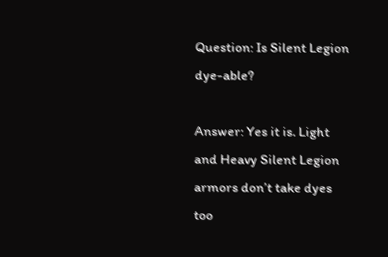Question: Is Silent Legion dye-able?

Answer: Yes it is. Light and Heavy Silent Legion armors don’t take dyes too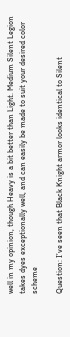well in my opinion, though Heavy is a bit better than Light. Medium Silent Legion takes dyes exceptionally well, and can easily be made to suit your desired color scheme

Question: I’ve seen that Black Knight armor looks identical to Silent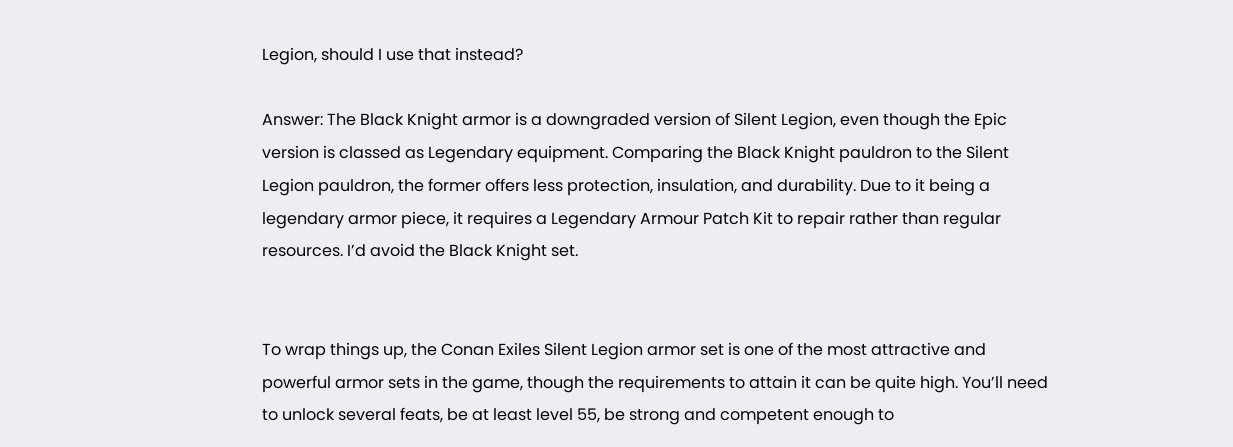Legion, should I use that instead?

Answer: The Black Knight armor is a downgraded version of Silent Legion, even though the Epic version is classed as Legendary equipment. Comparing the Black Knight pauldron to the Silent Legion pauldron, the former offers less protection, insulation, and durability. Due to it being a legendary armor piece, it requires a Legendary Armour Patch Kit to repair rather than regular resources. I’d avoid the Black Knight set.


To wrap things up, the Conan Exiles Silent Legion armor set is one of the most attractive and powerful armor sets in the game, though the requirements to attain it can be quite high. You’ll need to unlock several feats, be at least level 55, be strong and competent enough to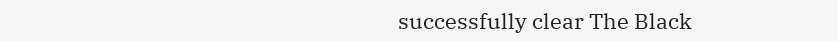successfully clear The Black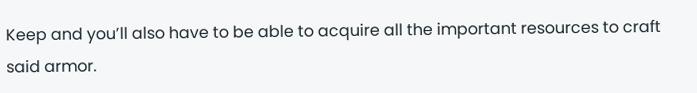Keep and you’ll also have to be able to acquire all the important resources to craft said armor.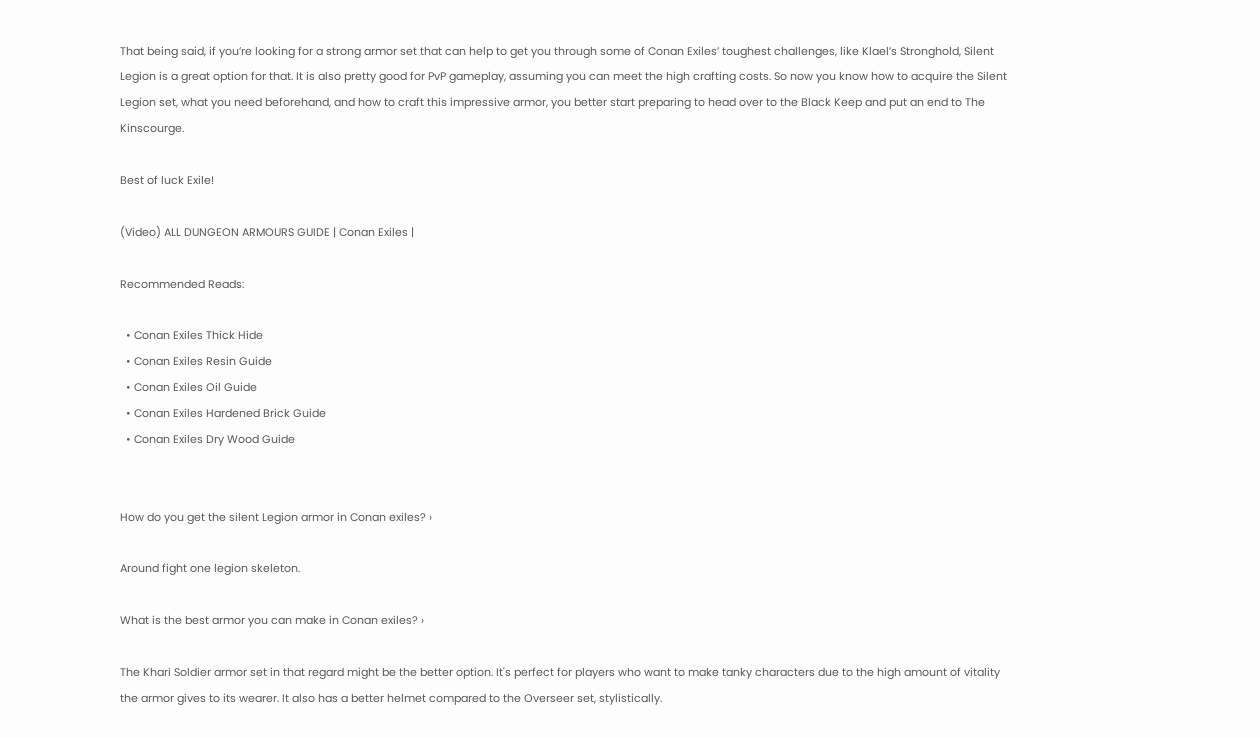That being said, if you’re looking for a strong armor set that can help to get you through some of Conan Exiles’ toughest challenges, like Klael’s Stronghold, Silent Legion is a great option for that. It is also pretty good for PvP gameplay, assuming you can meet the high crafting costs. So now you know how to acquire the Silent Legion set, what you need beforehand, and how to craft this impressive armor, you better start preparing to head over to the Black Keep and put an end to The Kinscourge.

Best of luck Exile!

(Video) ALL DUNGEON ARMOURS GUIDE | Conan Exiles |

Recommended Reads:

  • Conan Exiles Thick Hide
  • Conan Exiles Resin Guide
  • Conan Exiles Oil Guide
  • Conan Exiles Hardened Brick Guide
  • Conan Exiles Dry Wood Guide


How do you get the silent Legion armor in Conan exiles? ›

Around fight one legion skeleton.

What is the best armor you can make in Conan exiles? ›

The Khari Soldier armor set in that regard might be the better option. It's perfect for players who want to make tanky characters due to the high amount of vitality the armor gives to its wearer. It also has a better helmet compared to the Overseer set, stylistically.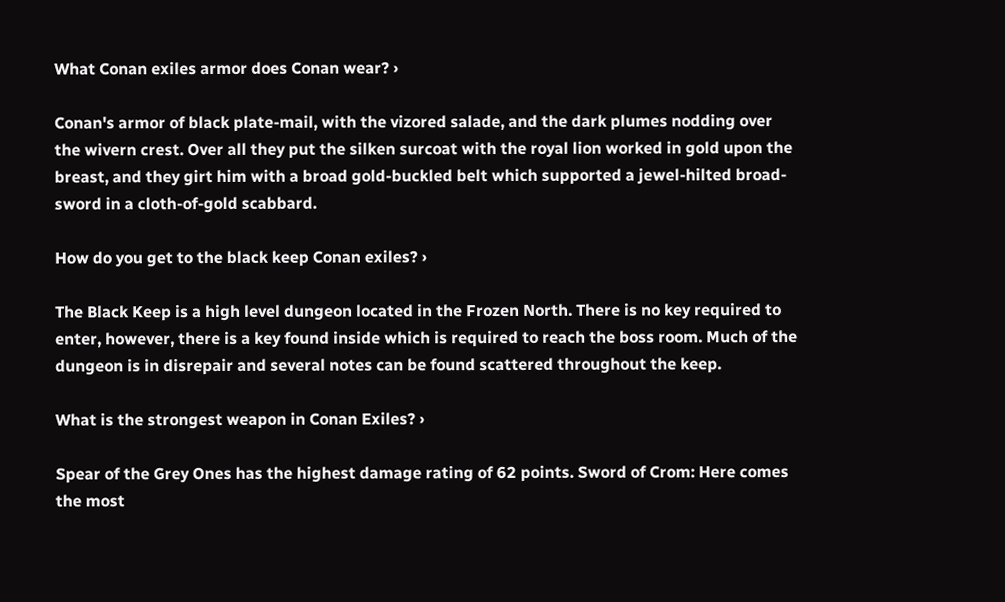What Conan exiles armor does Conan wear? ›

Conan's armor of black plate-mail, with the vizored salade, and the dark plumes nodding over the wivern crest. Over all they put the silken surcoat with the royal lion worked in gold upon the breast, and they girt him with a broad gold-buckled belt which supported a jewel-hilted broad-sword in a cloth-of-gold scabbard.

How do you get to the black keep Conan exiles? ›

The Black Keep is a high level dungeon located in the Frozen North. There is no key required to enter, however, there is a key found inside which is required to reach the boss room. Much of the dungeon is in disrepair and several notes can be found scattered throughout the keep.

What is the strongest weapon in Conan Exiles? ›

Spear of the Grey Ones has the highest damage rating of 62 points. Sword of Crom: Here comes the most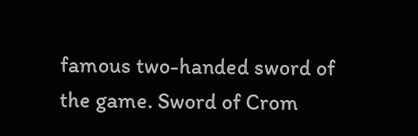famous two-handed sword of the game. Sword of Crom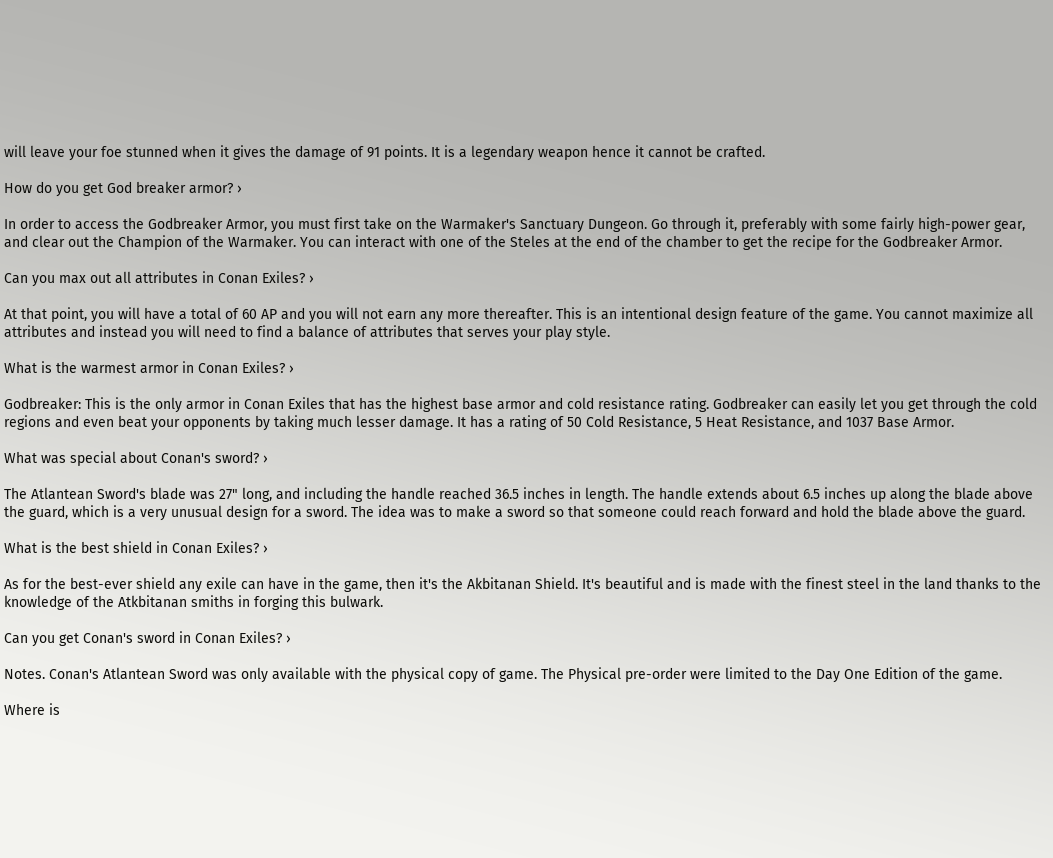will leave your foe stunned when it gives the damage of 91 points. It is a legendary weapon hence it cannot be crafted.

How do you get God breaker armor? ›

In order to access the Godbreaker Armor, you must first take on the Warmaker's Sanctuary Dungeon. Go through it, preferably with some fairly high-power gear, and clear out the Champion of the Warmaker. You can interact with one of the Steles at the end of the chamber to get the recipe for the Godbreaker Armor.

Can you max out all attributes in Conan Exiles? ›

At that point, you will have a total of 60 AP and you will not earn any more thereafter. This is an intentional design feature of the game. You cannot maximize all attributes and instead you will need to find a balance of attributes that serves your play style.

What is the warmest armor in Conan Exiles? ›

Godbreaker: This is the only armor in Conan Exiles that has the highest base armor and cold resistance rating. Godbreaker can easily let you get through the cold regions and even beat your opponents by taking much lesser damage. It has a rating of 50 Cold Resistance, 5 Heat Resistance, and 1037 Base Armor.

What was special about Conan's sword? ›

The Atlantean Sword's blade was 27" long, and including the handle reached 36.5 inches in length. The handle extends about 6.5 inches up along the blade above the guard, which is a very unusual design for a sword. The idea was to make a sword so that someone could reach forward and hold the blade above the guard.

What is the best shield in Conan Exiles? ›

As for the best-ever shield any exile can have in the game, then it's the Akbitanan Shield. It's beautiful and is made with the finest steel in the land thanks to the knowledge of the Atkbitanan smiths in forging this bulwark.

Can you get Conan's sword in Conan Exiles? ›

Notes. Conan's Atlantean Sword was only available with the physical copy of game. The Physical pre-order were limited to the Day One Edition of the game.

Where is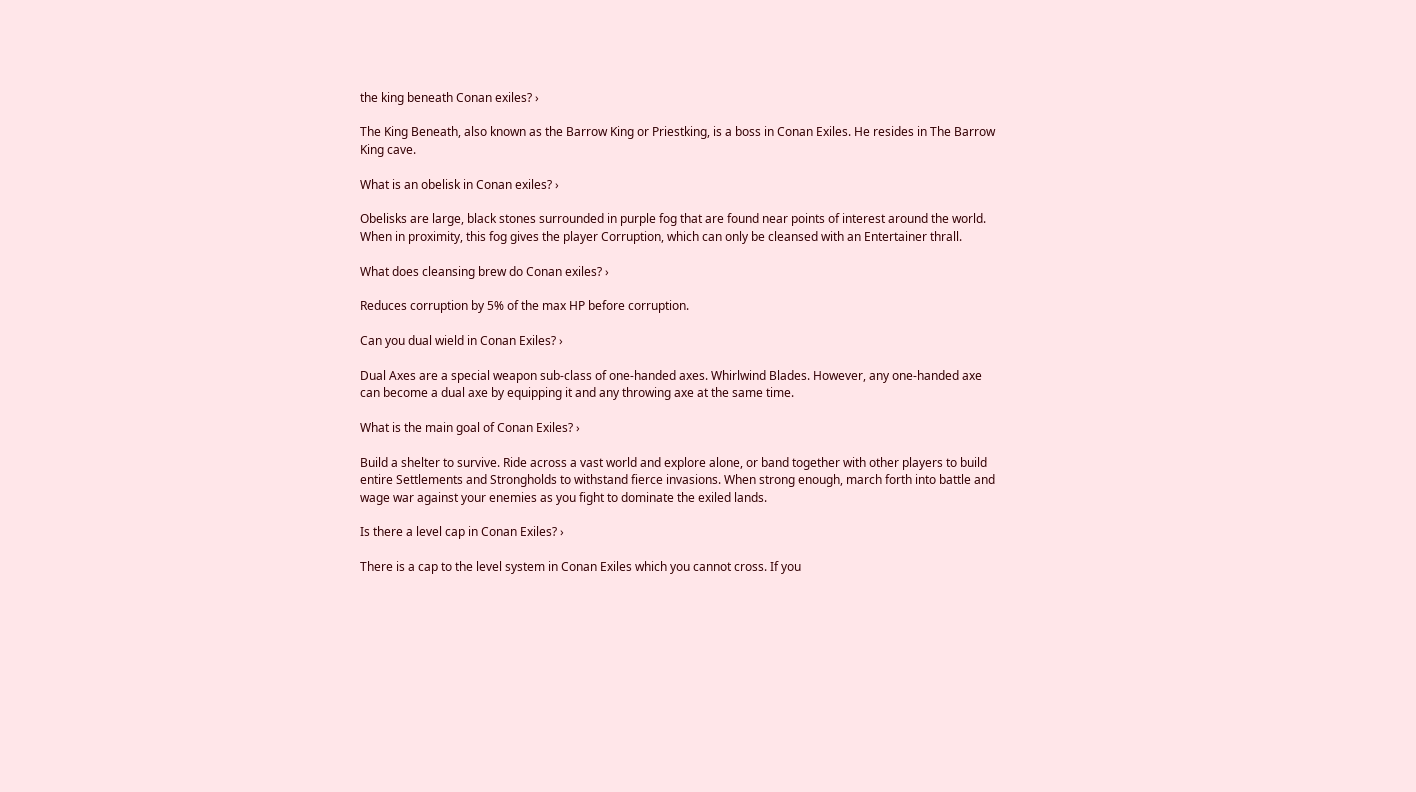the king beneath Conan exiles? ›

The King Beneath, also known as the Barrow King or Priestking, is a boss in Conan Exiles. He resides in The Barrow King cave.

What is an obelisk in Conan exiles? ›

Obelisks are large, black stones surrounded in purple fog that are found near points of interest around the world. When in proximity, this fog gives the player Corruption, which can only be cleansed with an Entertainer thrall.

What does cleansing brew do Conan exiles? ›

Reduces corruption by 5% of the max HP before corruption.

Can you dual wield in Conan Exiles? ›

Dual Axes are a special weapon sub-class of one-handed axes. Whirlwind Blades. However, any one-handed axe can become a dual axe by equipping it and any throwing axe at the same time.

What is the main goal of Conan Exiles? ›

Build a shelter to survive. Ride across a vast world and explore alone, or band together with other players to build entire Settlements and Strongholds to withstand fierce invasions. When strong enough, march forth into battle and wage war against your enemies as you fight to dominate the exiled lands.

Is there a level cap in Conan Exiles? ›

There is a cap to the level system in Conan Exiles which you cannot cross. If you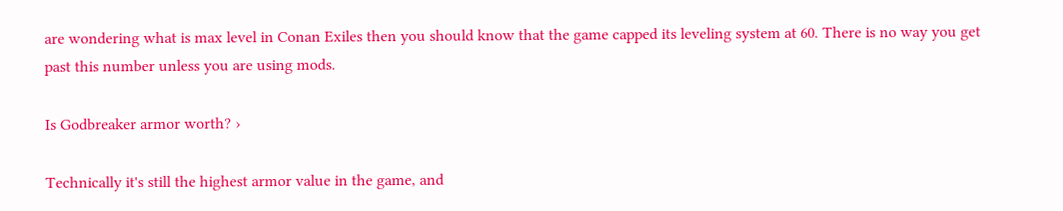are wondering what is max level in Conan Exiles then you should know that the game capped its leveling system at 60. There is no way you get past this number unless you are using mods.

Is Godbreaker armor worth? ›

Technically it's still the highest armor value in the game, and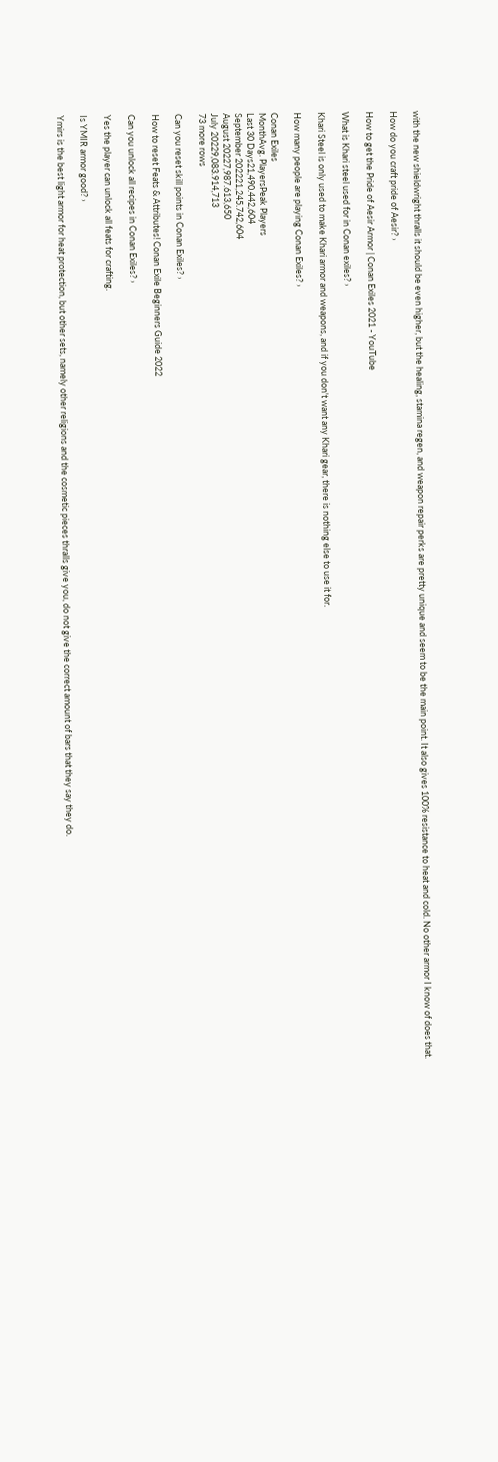with the new shieldwright thralls it should be even higher, but the healing, stamina regen, and weapon repair perks are pretty unique and seem to be the main point. It also gives 100% resistance to heat and cold. No other armor I know of does that.

How do you craft pride of Aesir? ›

How to get the Pride of Aesir Armor | Conan Exiles 2021 - YouTube

What is Khari steel used for in Conan exiles? ›

Khari Steel is only used to make Khari armor and weapons, and if you don't want any Khari gear, there is nothing else to use it for.

How many people are playing Conan Exiles? ›

Conan Exiles
MonthAvg. PlayersPeak Players
Last 30 Days21,490.442,604
September 202221,245.742,604
August 20227,987.613,650
July 20229,083.914,713
73 more rows

Can you reset skill points in Conan Exiles? ›

How to reset Feats & Attributes! Conan Exile Beginners Guide 2022

Can you unlock all recipes in Conan Exiles? ›

Yes the player can unlock all feats for crafting.

Is YMIR armor good? ›

Ymirs is the best light armor for heat protection, but other sets, namely other religions and the cosmetic pieces thralls give you, do not give the correct amount of bars that they say they do.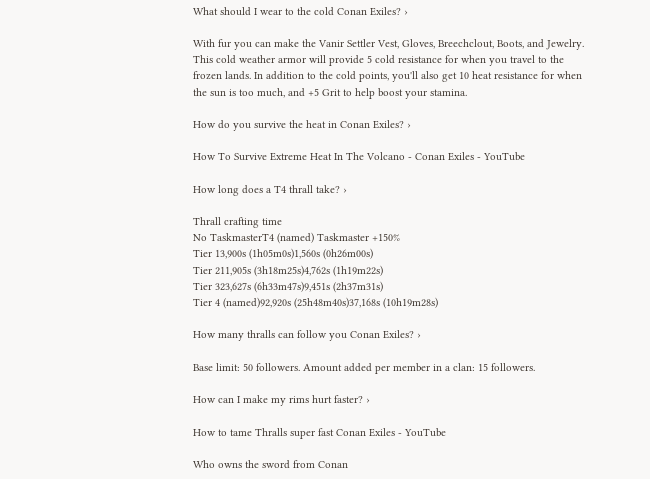What should I wear to the cold Conan Exiles? ›

With fur you can make the Vanir Settler Vest, Gloves, Breechclout, Boots, and Jewelry. This cold weather armor will provide 5 cold resistance for when you travel to the frozen lands. In addition to the cold points, you'll also get 10 heat resistance for when the sun is too much, and +5 Grit to help boost your stamina.

How do you survive the heat in Conan Exiles? ›

How To Survive Extreme Heat In The Volcano - Conan Exiles - YouTube

How long does a T4 thrall take? ›

Thrall crafting time
No TaskmasterT4 (named) Taskmaster +150%
Tier 13,900s (1h05m0s)1,560s (0h26m00s)
Tier 211,905s (3h18m25s)4,762s (1h19m22s)
Tier 323,627s (6h33m47s)9,451s (2h37m31s)
Tier 4 (named)92,920s (25h48m40s)37,168s (10h19m28s)

How many thralls can follow you Conan Exiles? ›

Base limit: 50 followers. Amount added per member in a clan: 15 followers.

How can I make my rims hurt faster? ›

How to tame Thralls super fast Conan Exiles - YouTube

Who owns the sword from Conan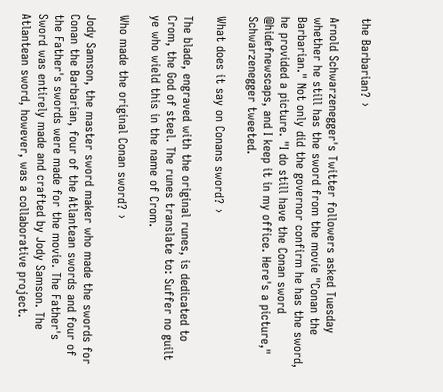the Barbarian? ›

Arnold Schwarzenegger's Twitter followers asked Tuesday whether he still has the sword from the movie "Conan the Barbarian." Not only did the governor confirm he has the sword, he provided a picture. "I do still have the Conan sword @hidefnewscaps, and I keep it in my office. Here's a picture," Schwarzenegger tweeted.

What does it say on Conans sword? ›

The blade, engraved with the original runes, is dedicated to Crom, the God of steel. The runes translate to: Suffer no guilt ye who wield this in the name of Crom.

Who made the original Conan sword? ›

Jody Samson, the master sword maker who made the swords for Conan the Barbarian, four of the Atlantean swords and four of the Father's swords were made for the movie. The Father's Sword was entirely made and crafted by Jody Samson. The Atlantean sword, however, was a collaborative project.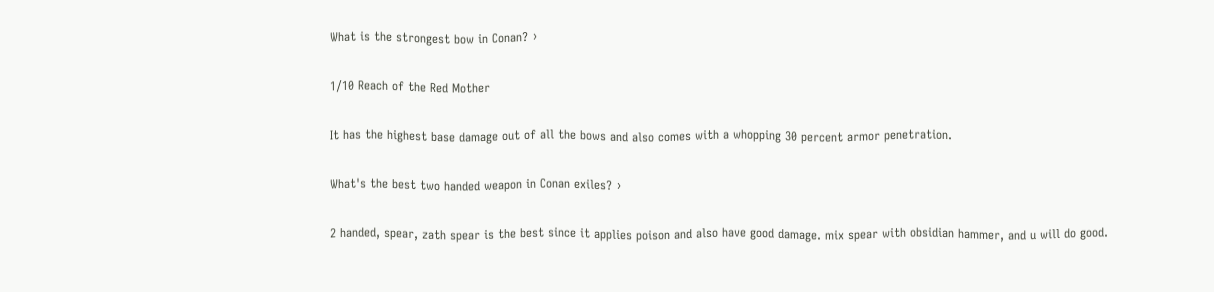What is the strongest bow in Conan? ›

1/10 Reach of the Red Mother

It has the highest base damage out of all the bows and also comes with a whopping 30 percent armor penetration.

What's the best two handed weapon in Conan exiles? ›

2 handed, spear, zath spear is the best since it applies poison and also have good damage. mix spear with obsidian hammer, and u will do good.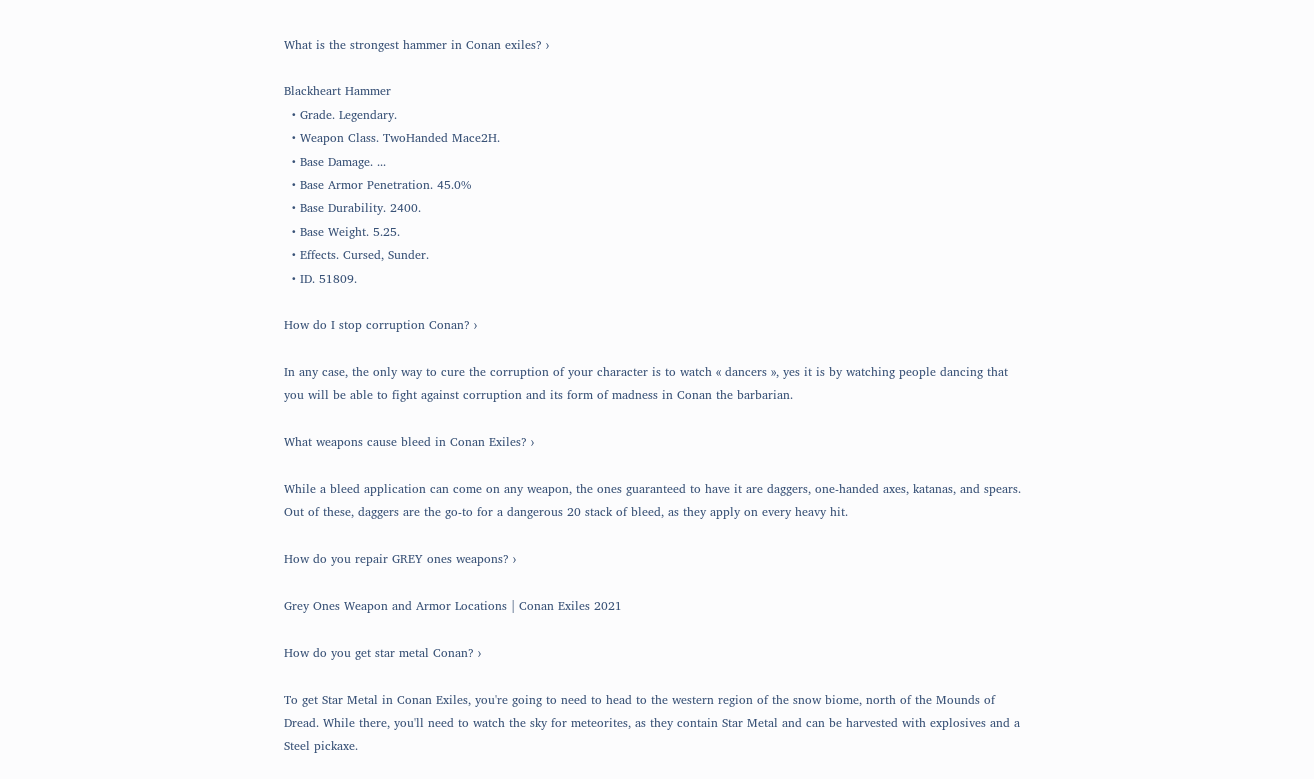What is the strongest hammer in Conan exiles? ›

Blackheart Hammer
  • Grade. Legendary.
  • Weapon Class. TwoHanded Mace2H.
  • Base Damage. ...
  • Base Armor Penetration. 45.0%
  • Base Durability. 2400.
  • Base Weight. 5.25.
  • Effects. Cursed, Sunder.
  • ID. 51809.

How do I stop corruption Conan? ›

In any case, the only way to cure the corruption of your character is to watch « dancers », yes it is by watching people dancing that you will be able to fight against corruption and its form of madness in Conan the barbarian.

What weapons cause bleed in Conan Exiles? ›

While a bleed application can come on any weapon, the ones guaranteed to have it are daggers, one-handed axes, katanas, and spears. Out of these, daggers are the go-to for a dangerous 20 stack of bleed, as they apply on every heavy hit.

How do you repair GREY ones weapons? ›

Grey Ones Weapon and Armor Locations | Conan Exiles 2021

How do you get star metal Conan? ›

To get Star Metal in Conan Exiles, you're going to need to head to the western region of the snow biome, north of the Mounds of Dread. While there, you'll need to watch the sky for meteorites, as they contain Star Metal and can be harvested with explosives and a Steel pickaxe.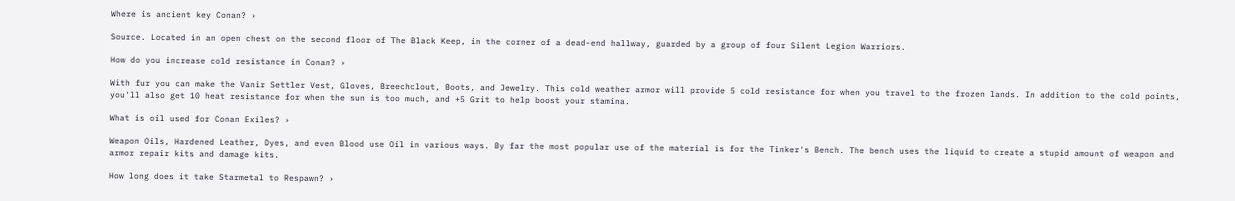Where is ancient key Conan? ›

Source. Located in an open chest on the second floor of The Black Keep, in the corner of a dead-end hallway, guarded by a group of four Silent Legion Warriors.

How do you increase cold resistance in Conan? ›

With fur you can make the Vanir Settler Vest, Gloves, Breechclout, Boots, and Jewelry. This cold weather armor will provide 5 cold resistance for when you travel to the frozen lands. In addition to the cold points, you'll also get 10 heat resistance for when the sun is too much, and +5 Grit to help boost your stamina.

What is oil used for Conan Exiles? ›

Weapon Oils, Hardened Leather, Dyes, and even Blood use Oil in various ways. By far the most popular use of the material is for the Tinker's Bench. The bench uses the liquid to create a stupid amount of weapon and armor repair kits and damage kits.

How long does it take Starmetal to Respawn? ›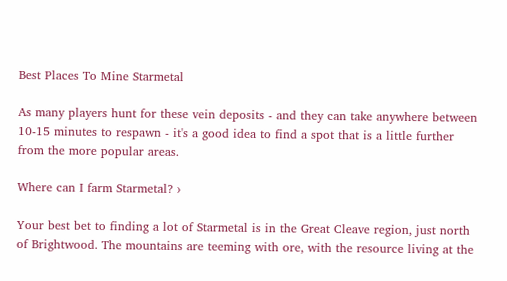Best Places To Mine Starmetal

As many players hunt for these vein deposits - and they can take anywhere between 10-15 minutes to respawn - it's a good idea to find a spot that is a little further from the more popular areas.

Where can I farm Starmetal? ›

Your best bet to finding a lot of Starmetal is in the Great Cleave region, just north of Brightwood. The mountains are teeming with ore, with the resource living at the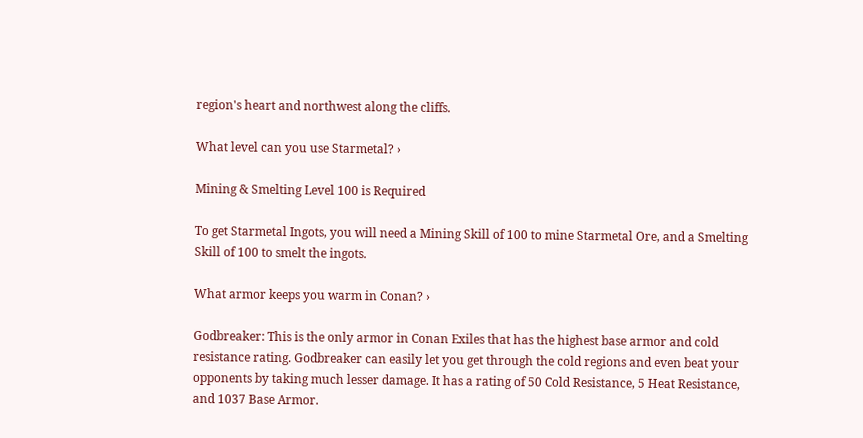region's heart and northwest along the cliffs.

What level can you use Starmetal? ›

Mining & Smelting Level 100 is Required

To get Starmetal Ingots, you will need a Mining Skill of 100 to mine Starmetal Ore, and a Smelting Skill of 100 to smelt the ingots.

What armor keeps you warm in Conan? ›

Godbreaker: This is the only armor in Conan Exiles that has the highest base armor and cold resistance rating. Godbreaker can easily let you get through the cold regions and even beat your opponents by taking much lesser damage. It has a rating of 50 Cold Resistance, 5 Heat Resistance, and 1037 Base Armor.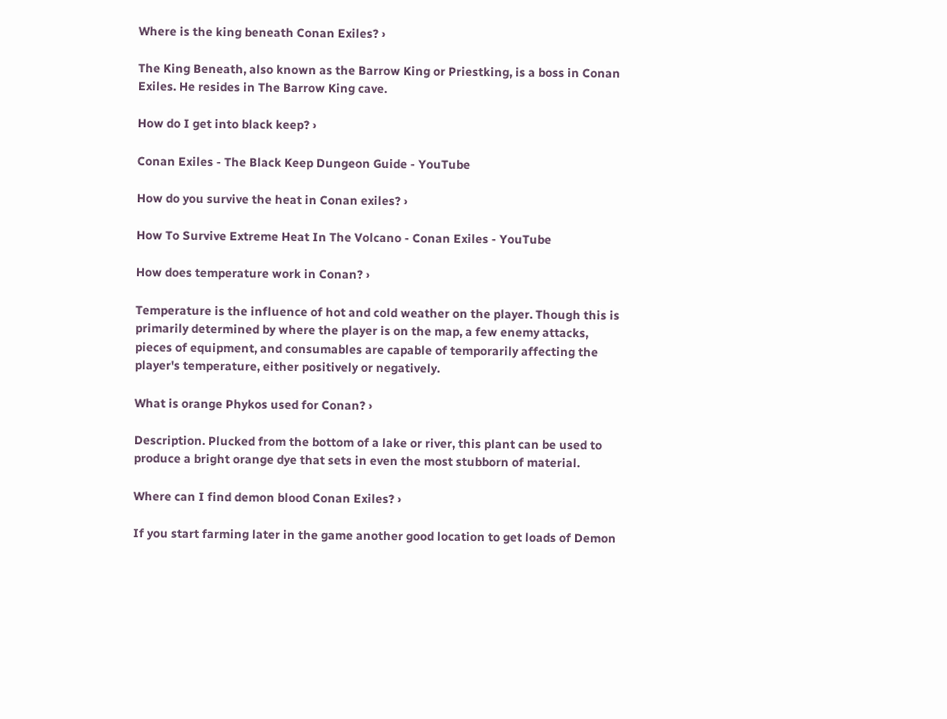Where is the king beneath Conan Exiles? ›

The King Beneath, also known as the Barrow King or Priestking, is a boss in Conan Exiles. He resides in The Barrow King cave.

How do I get into black keep? ›

Conan Exiles - The Black Keep Dungeon Guide - YouTube

How do you survive the heat in Conan exiles? ›

How To Survive Extreme Heat In The Volcano - Conan Exiles - YouTube

How does temperature work in Conan? ›

Temperature is the influence of hot and cold weather on the player. Though this is primarily determined by where the player is on the map, a few enemy attacks, pieces of equipment, and consumables are capable of temporarily affecting the player's temperature, either positively or negatively.

What is orange Phykos used for Conan? ›

Description. Plucked from the bottom of a lake or river, this plant can be used to produce a bright orange dye that sets in even the most stubborn of material.

Where can I find demon blood Conan Exiles? ›

If you start farming later in the game another good location to get loads of Demon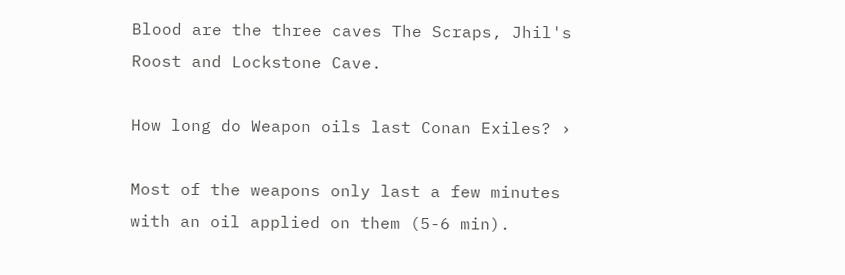Blood are the three caves The Scraps, Jhil's Roost and Lockstone Cave.

How long do Weapon oils last Conan Exiles? ›

Most of the weapons only last a few minutes with an oil applied on them (5-6 min).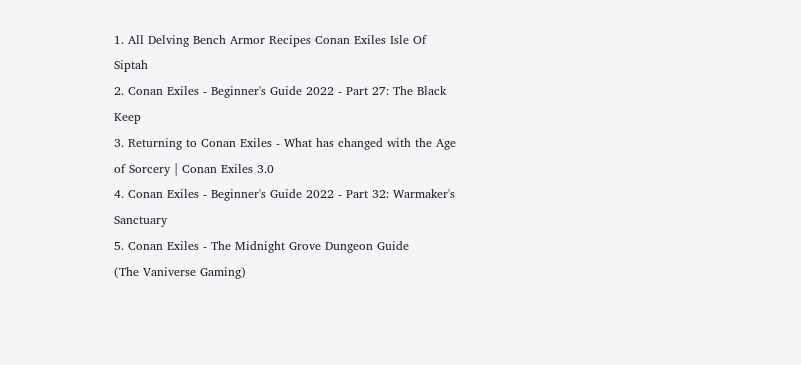1. All Delving Bench Armor Recipes Conan Exiles Isle Of Siptah
2. Conan Exiles - Beginner's Guide 2022 - Part 27: The Black Keep
3. Returning to Conan Exiles - What has changed with the Age of Sorcery | Conan Exiles 3.0
4. Conan Exiles - Beginner's Guide 2022 - Part 32: Warmaker's Sanctuary
5. Conan Exiles - The Midnight Grove Dungeon Guide
(The Vaniverse Gaming)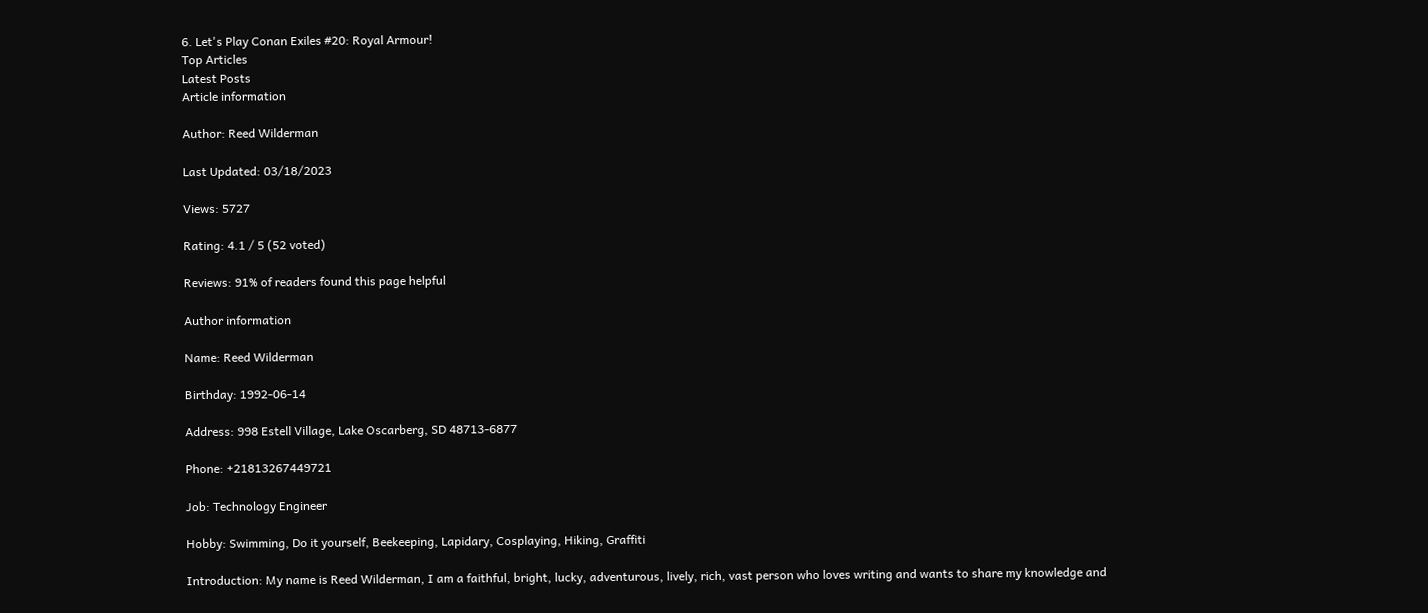6. Let's Play Conan Exiles #20: Royal Armour!
Top Articles
Latest Posts
Article information

Author: Reed Wilderman

Last Updated: 03/18/2023

Views: 5727

Rating: 4.1 / 5 (52 voted)

Reviews: 91% of readers found this page helpful

Author information

Name: Reed Wilderman

Birthday: 1992-06-14

Address: 998 Estell Village, Lake Oscarberg, SD 48713-6877

Phone: +21813267449721

Job: Technology Engineer

Hobby: Swimming, Do it yourself, Beekeeping, Lapidary, Cosplaying, Hiking, Graffiti

Introduction: My name is Reed Wilderman, I am a faithful, bright, lucky, adventurous, lively, rich, vast person who loves writing and wants to share my knowledge and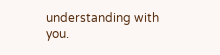understanding with you.